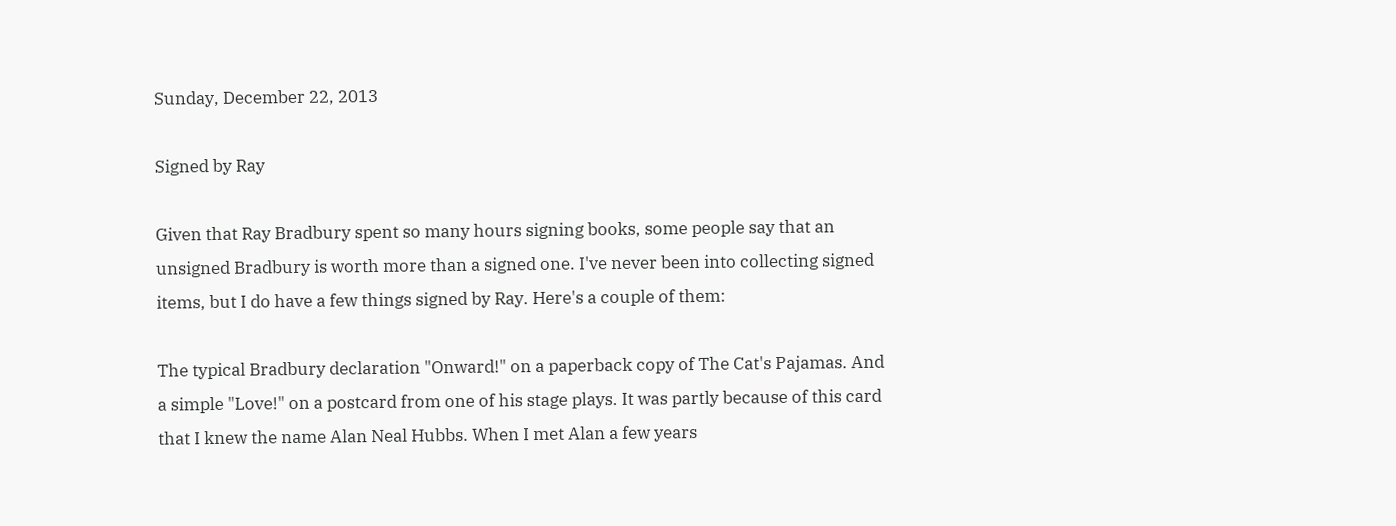Sunday, December 22, 2013

Signed by Ray

Given that Ray Bradbury spent so many hours signing books, some people say that an unsigned Bradbury is worth more than a signed one. I've never been into collecting signed items, but I do have a few things signed by Ray. Here's a couple of them:

The typical Bradbury declaration "Onward!" on a paperback copy of The Cat's Pajamas. And a simple "Love!" on a postcard from one of his stage plays. It was partly because of this card that I knew the name Alan Neal Hubbs. When I met Alan a few years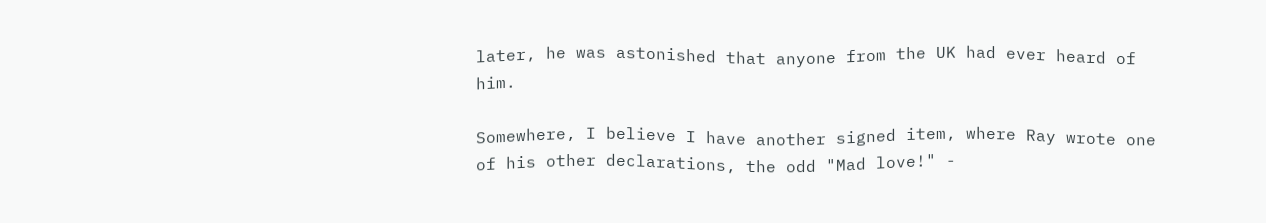later, he was astonished that anyone from the UK had ever heard of him.

Somewhere, I believe I have another signed item, where Ray wrote one of his other declarations, the odd "Mad love!" -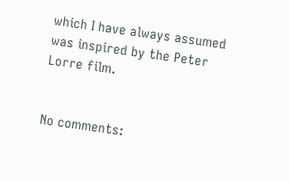which I have always assumed was inspired by the Peter Lorre film.


No comments: